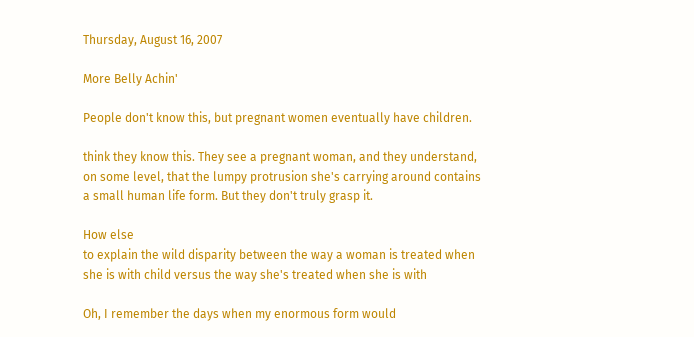Thursday, August 16, 2007

More Belly Achin'

People don't know this, but pregnant women eventually have children.

think they know this. They see a pregnant woman, and they understand,
on some level, that the lumpy protrusion she's carrying around contains
a small human life form. But they don't truly grasp it.

How else
to explain the wild disparity between the way a woman is treated when
she is with child versus the way she's treated when she is with

Oh, I remember the days when my enormous form would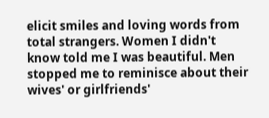elicit smiles and loving words from total strangers. Women I didn't
know told me I was beautiful. Men stopped me to reminisce about their
wives' or girlfriends'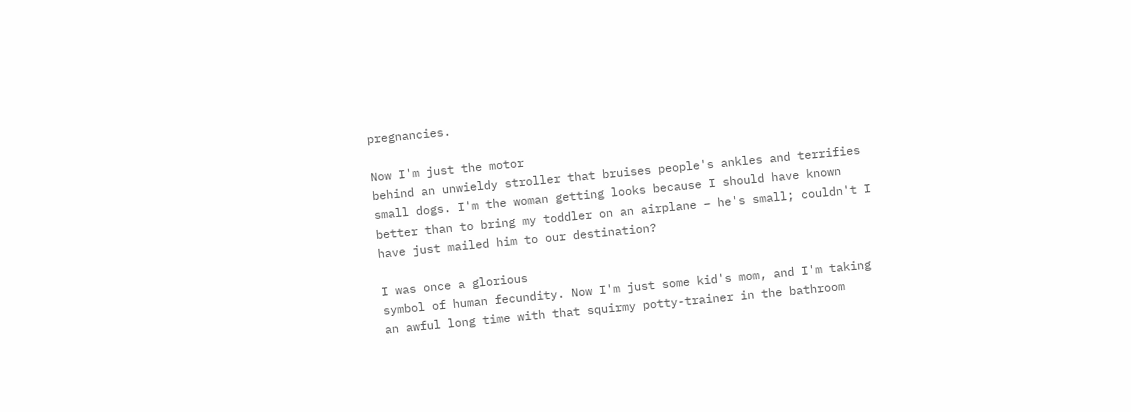pregnancies.

Now I'm just the motor
behind an unwieldy stroller that bruises people's ankles and terrifies
small dogs. I'm the woman getting looks because I should have known
better than to bring my toddler on an airplane – he's small; couldn't I
have just mailed him to our destination?

I was once a glorious
symbol of human fecundity. Now I'm just some kid's mom, and I'm taking
an awful long time with that squirmy potty-trainer in the bathroom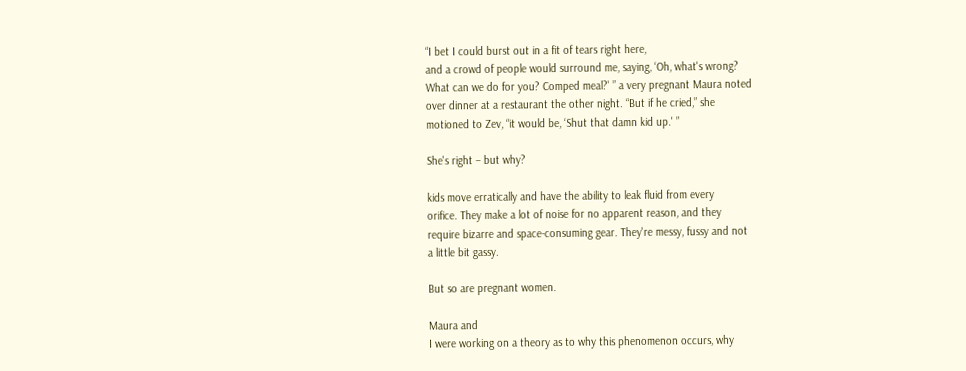“I bet I could burst out in a fit of tears right here,
and a crowd of people would surround me, saying, ‘Oh, what's wrong?
What can we do for you? Comped meal?' ” a very pregnant Maura noted
over dinner at a restaurant the other night. “But if he cried,” she
motioned to Zev, “it would be, ‘Shut that damn kid up.' ”

She's right – but why?

kids move erratically and have the ability to leak fluid from every
orifice. They make a lot of noise for no apparent reason, and they
require bizarre and space-consuming gear. They're messy, fussy and not
a little bit gassy.

But so are pregnant women.

Maura and
I were working on a theory as to why this phenomenon occurs, why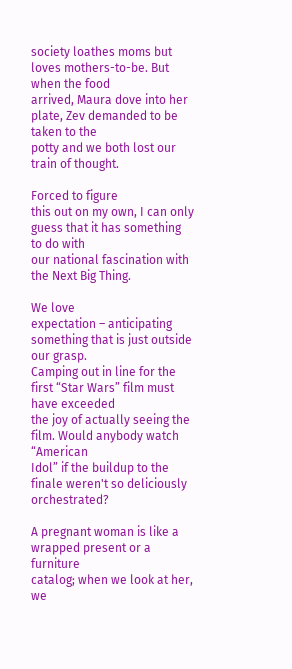society loathes moms but loves mothers-to-be. But when the food
arrived, Maura dove into her plate, Zev demanded to be taken to the
potty and we both lost our train of thought.

Forced to figure
this out on my own, I can only guess that it has something to do with
our national fascination with the Next Big Thing.

We love
expectation – anticipating something that is just outside our grasp.
Camping out in line for the first “Star Wars” film must have exceeded
the joy of actually seeing the film. Would anybody watch “American
Idol” if the buildup to the finale weren't so deliciously orchestrated?

A pregnant woman is like a wrapped present or a furniture
catalog; when we look at her, we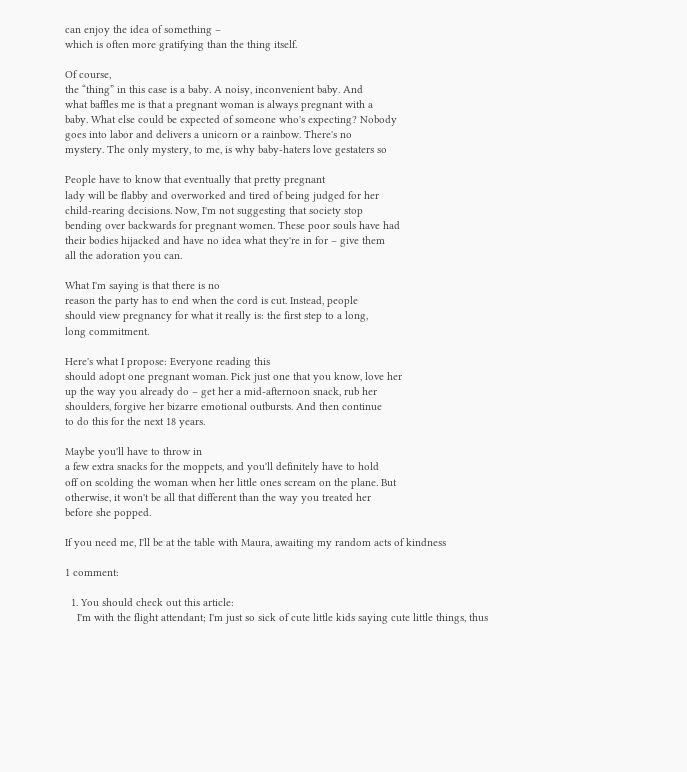can enjoy the idea of something –
which is often more gratifying than the thing itself.

Of course,
the “thing” in this case is a baby. A noisy, inconvenient baby. And
what baffles me is that a pregnant woman is always pregnant with a
baby. What else could be expected of someone who's expecting? Nobody
goes into labor and delivers a unicorn or a rainbow. There's no
mystery. The only mystery, to me, is why baby-haters love gestaters so

People have to know that eventually that pretty pregnant
lady will be flabby and overworked and tired of being judged for her
child-rearing decisions. Now, I'm not suggesting that society stop
bending over backwards for pregnant women. These poor souls have had
their bodies hijacked and have no idea what they're in for – give them
all the adoration you can.

What I'm saying is that there is no
reason the party has to end when the cord is cut. Instead, people
should view pregnancy for what it really is: the first step to a long,
long commitment.

Here's what I propose: Everyone reading this
should adopt one pregnant woman. Pick just one that you know, love her
up the way you already do – get her a mid-afternoon snack, rub her
shoulders, forgive her bizarre emotional outbursts. And then continue
to do this for the next 18 years.

Maybe you'll have to throw in
a few extra snacks for the moppets, and you'll definitely have to hold
off on scolding the woman when her little ones scream on the plane. But
otherwise, it won't be all that different than the way you treated her
before she popped.

If you need me, I'll be at the table with Maura, awaiting my random acts of kindness

1 comment:

  1. You should check out this article:
    I'm with the flight attendant; I'm just so sick of cute little kids saying cute little things, thus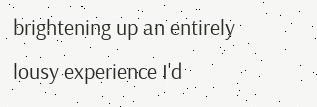brightening up an entirely lousy experience I'd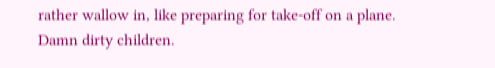rather wallow in, like preparing for take-off on a plane. Damn dirty children.